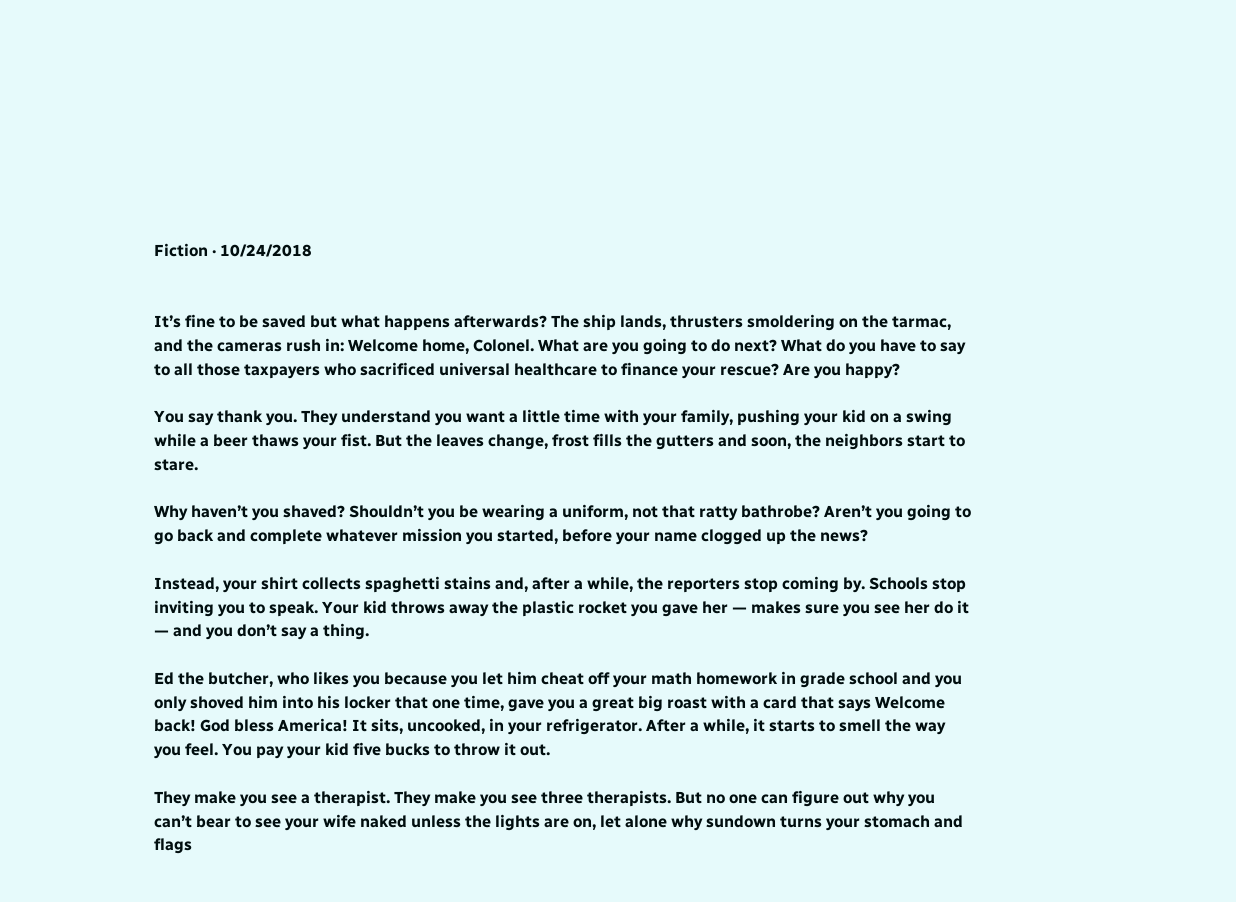Fiction · 10/24/2018


It’s fine to be saved but what happens afterwards? The ship lands, thrusters smoldering on the tarmac, and the cameras rush in: Welcome home, Colonel. What are you going to do next? What do you have to say to all those taxpayers who sacrificed universal healthcare to finance your rescue? Are you happy?

You say thank you. They understand you want a little time with your family, pushing your kid on a swing while a beer thaws your fist. But the leaves change, frost fills the gutters and soon, the neighbors start to stare.

Why haven’t you shaved? Shouldn’t you be wearing a uniform, not that ratty bathrobe? Aren’t you going to go back and complete whatever mission you started, before your name clogged up the news?

Instead, your shirt collects spaghetti stains and, after a while, the reporters stop coming by. Schools stop inviting you to speak. Your kid throws away the plastic rocket you gave her — makes sure you see her do it — and you don’t say a thing.

Ed the butcher, who likes you because you let him cheat off your math homework in grade school and you only shoved him into his locker that one time, gave you a great big roast with a card that says Welcome back! God bless America! It sits, uncooked, in your refrigerator. After a while, it starts to smell the way you feel. You pay your kid five bucks to throw it out.

They make you see a therapist. They make you see three therapists. But no one can figure out why you can’t bear to see your wife naked unless the lights are on, let alone why sundown turns your stomach and flags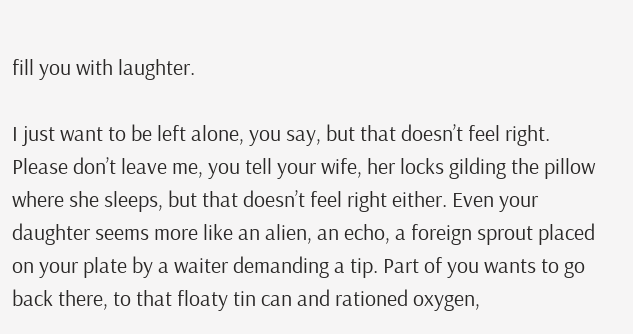fill you with laughter.

I just want to be left alone, you say, but that doesn’t feel right. Please don’t leave me, you tell your wife, her locks gilding the pillow where she sleeps, but that doesn’t feel right either. Even your daughter seems more like an alien, an echo, a foreign sprout placed on your plate by a waiter demanding a tip. Part of you wants to go back there, to that floaty tin can and rationed oxygen,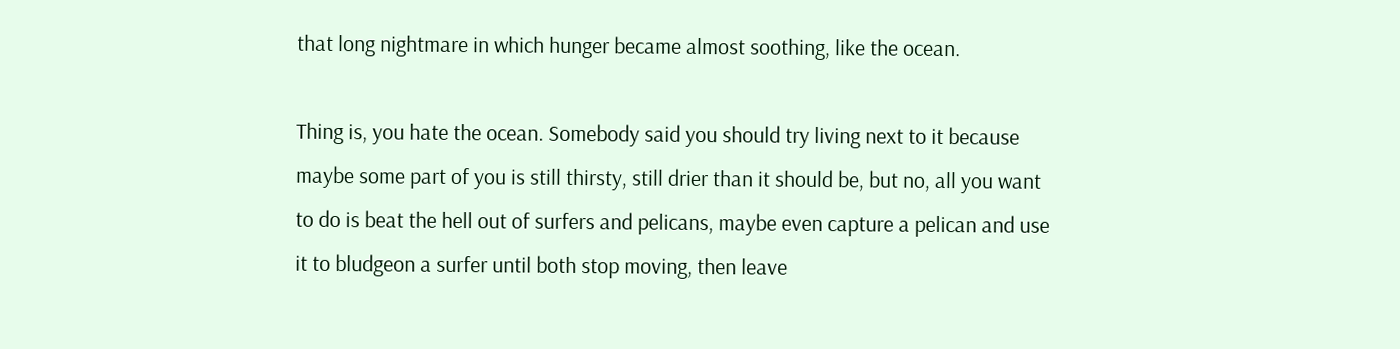that long nightmare in which hunger became almost soothing, like the ocean.

Thing is, you hate the ocean. Somebody said you should try living next to it because maybe some part of you is still thirsty, still drier than it should be, but no, all you want to do is beat the hell out of surfers and pelicans, maybe even capture a pelican and use it to bludgeon a surfer until both stop moving, then leave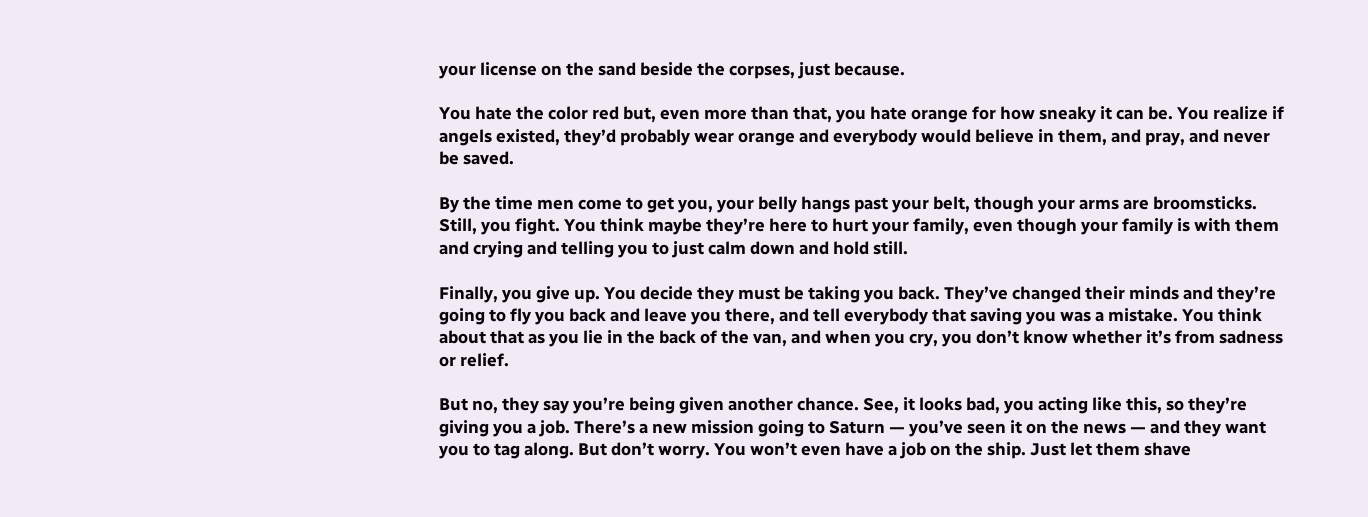your license on the sand beside the corpses, just because.

You hate the color red but, even more than that, you hate orange for how sneaky it can be. You realize if angels existed, they’d probably wear orange and everybody would believe in them, and pray, and never be saved.

By the time men come to get you, your belly hangs past your belt, though your arms are broomsticks. Still, you fight. You think maybe they’re here to hurt your family, even though your family is with them and crying and telling you to just calm down and hold still.

Finally, you give up. You decide they must be taking you back. They’ve changed their minds and they’re going to fly you back and leave you there, and tell everybody that saving you was a mistake. You think about that as you lie in the back of the van, and when you cry, you don’t know whether it’s from sadness or relief.

But no, they say you’re being given another chance. See, it looks bad, you acting like this, so they’re giving you a job. There’s a new mission going to Saturn — you’ve seen it on the news — and they want you to tag along. But don’t worry. You won’t even have a job on the ship. Just let them shave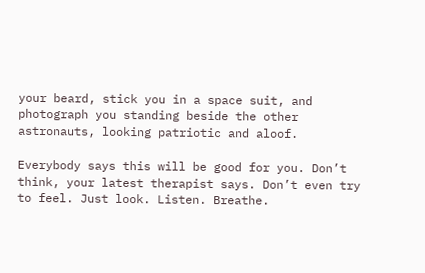your beard, stick you in a space suit, and photograph you standing beside the other astronauts, looking patriotic and aloof.

Everybody says this will be good for you. Don’t think, your latest therapist says. Don’t even try to feel. Just look. Listen. Breathe.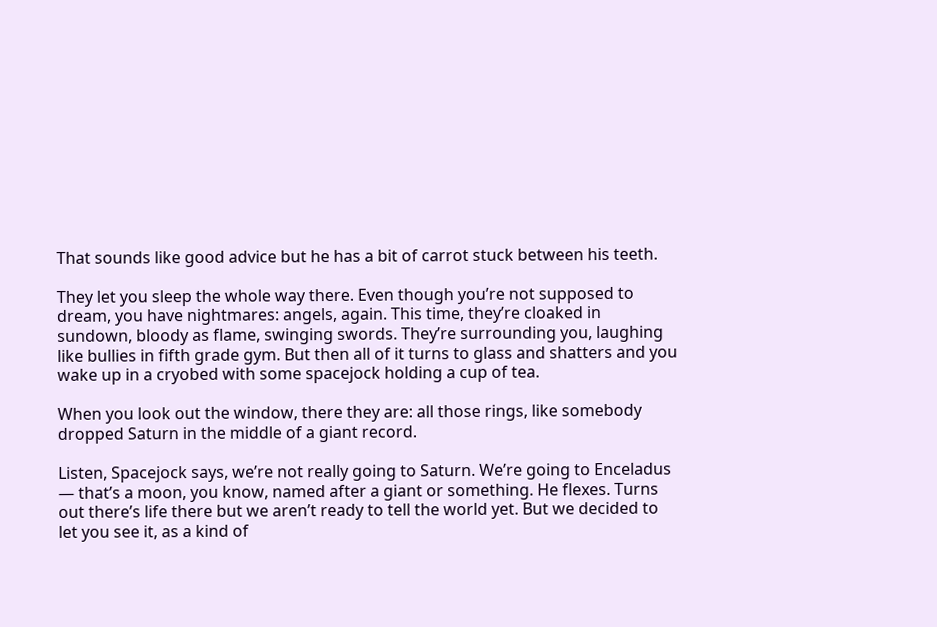That sounds like good advice but he has a bit of carrot stuck between his teeth.

They let you sleep the whole way there. Even though you’re not supposed to dream, you have nightmares: angels, again. This time, they’re cloaked in sundown, bloody as flame, swinging swords. They’re surrounding you, laughing like bullies in fifth grade gym. But then all of it turns to glass and shatters and you wake up in a cryobed with some spacejock holding a cup of tea.

When you look out the window, there they are: all those rings, like somebody dropped Saturn in the middle of a giant record.

Listen, Spacejock says, we’re not really going to Saturn. We’re going to Enceladus — that’s a moon, you know, named after a giant or something. He flexes. Turns out there’s life there but we aren’t ready to tell the world yet. But we decided to let you see it, as a kind of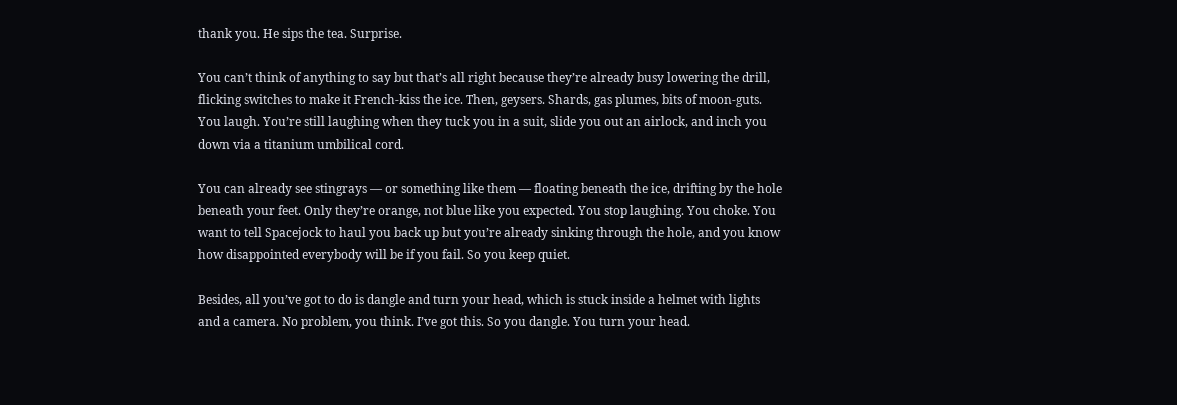thank you. He sips the tea. Surprise.

You can’t think of anything to say but that’s all right because they’re already busy lowering the drill, flicking switches to make it French-kiss the ice. Then, geysers. Shards, gas plumes, bits of moon-guts. You laugh. You’re still laughing when they tuck you in a suit, slide you out an airlock, and inch you down via a titanium umbilical cord.

You can already see stingrays — or something like them — floating beneath the ice, drifting by the hole beneath your feet. Only they’re orange, not blue like you expected. You stop laughing. You choke. You want to tell Spacejock to haul you back up but you’re already sinking through the hole, and you know how disappointed everybody will be if you fail. So you keep quiet.

Besides, all you’ve got to do is dangle and turn your head, which is stuck inside a helmet with lights and a camera. No problem, you think. I’ve got this. So you dangle. You turn your head.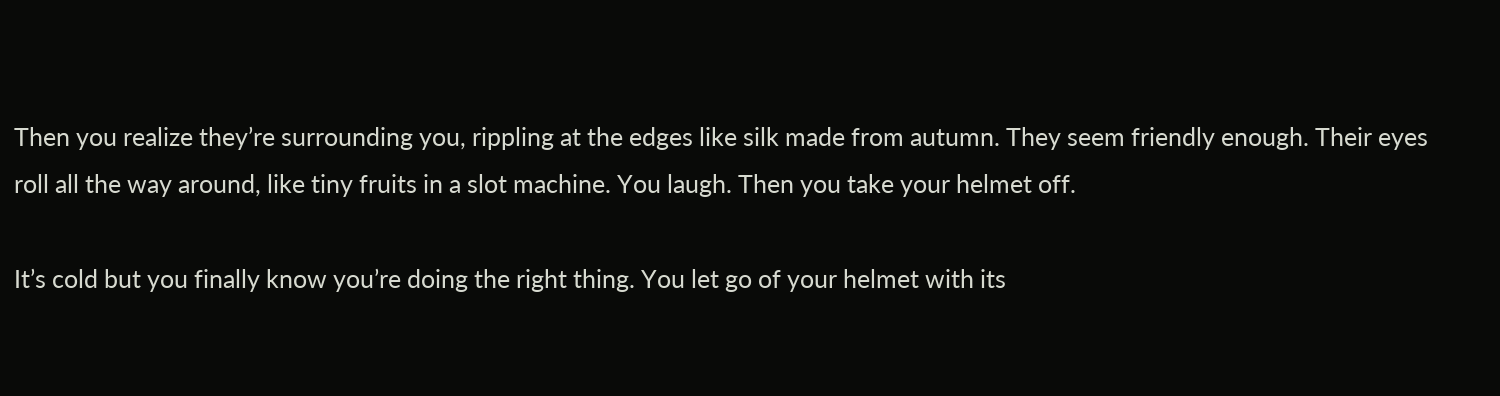Then you realize they’re surrounding you, rippling at the edges like silk made from autumn. They seem friendly enough. Their eyes roll all the way around, like tiny fruits in a slot machine. You laugh. Then you take your helmet off.

It’s cold but you finally know you’re doing the right thing. You let go of your helmet with its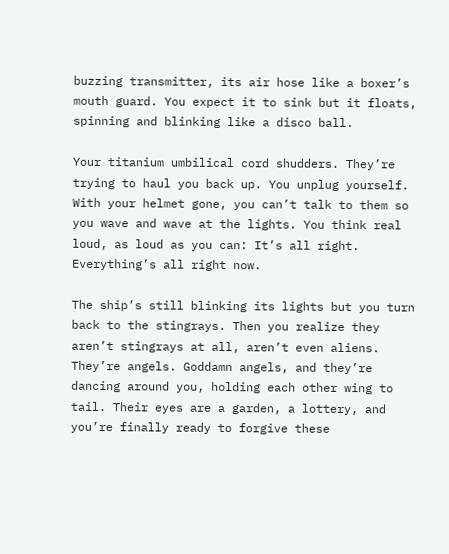buzzing transmitter, its air hose like a boxer’s mouth guard. You expect it to sink but it floats, spinning and blinking like a disco ball.

Your titanium umbilical cord shudders. They’re trying to haul you back up. You unplug yourself. With your helmet gone, you can’t talk to them so you wave and wave at the lights. You think real loud, as loud as you can: It’s all right. Everything’s all right now.

The ship’s still blinking its lights but you turn back to the stingrays. Then you realize they aren’t stingrays at all, aren’t even aliens. They’re angels. Goddamn angels, and they’re dancing around you, holding each other wing to tail. Their eyes are a garden, a lottery, and you’re finally ready to forgive these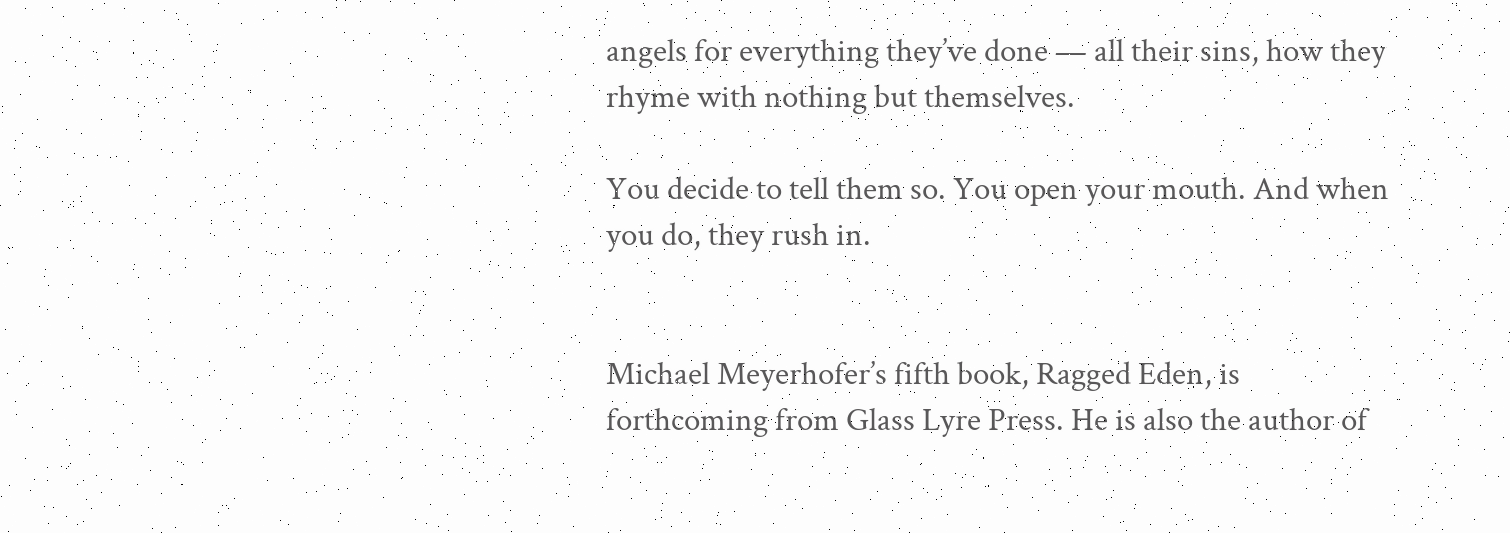angels for everything they’ve done — all their sins, how they rhyme with nothing but themselves.

You decide to tell them so. You open your mouth. And when you do, they rush in.


Michael Meyerhofer’s fifth book, Ragged Eden, is forthcoming from Glass Lyre Press. He is also the author of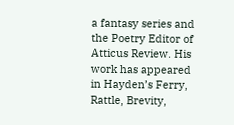a fantasy series and the Poetry Editor of Atticus Review. His work has appeared in Hayden’s Ferry, Rattle, Brevity,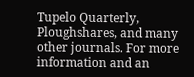Tupelo Quarterly, Ploughshares, and many other journals. For more information and an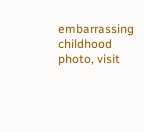embarrassing childhood photo, visit